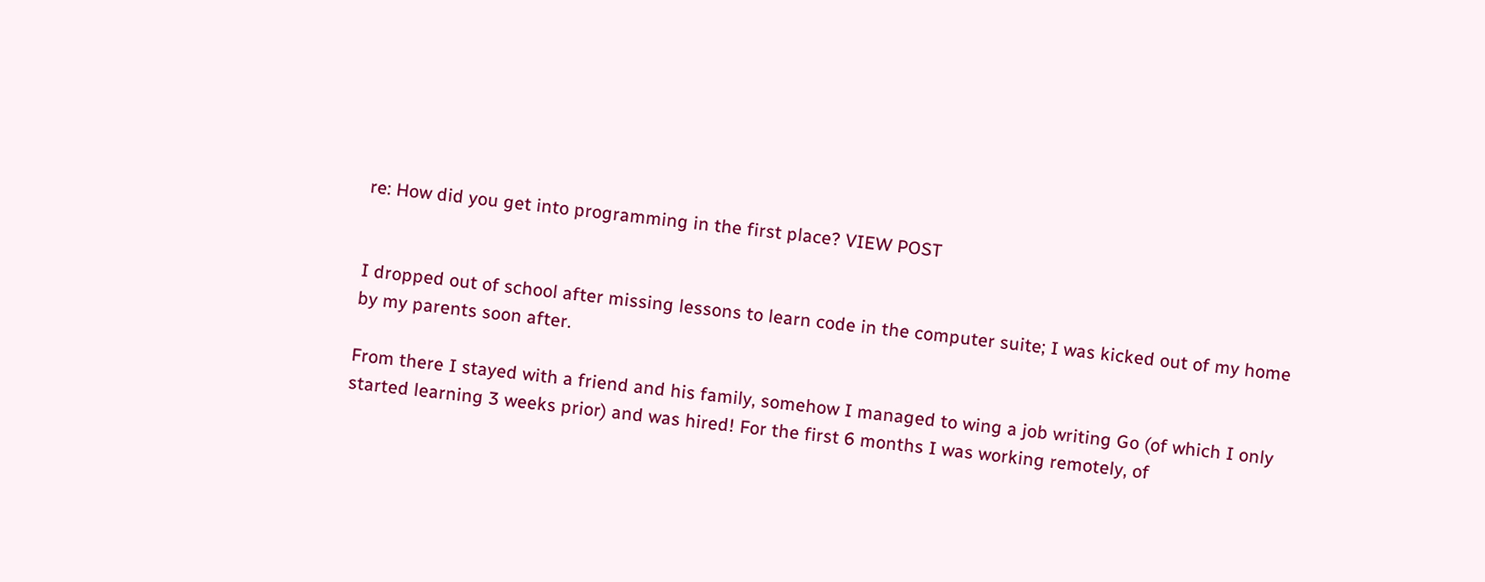re: How did you get into programming in the first place? VIEW POST


I dropped out of school after missing lessons to learn code in the computer suite; I was kicked out of my home by my parents soon after.

From there I stayed with a friend and his family, somehow I managed to wing a job writing Go (of which I only started learning 3 weeks prior) and was hired! For the first 6 months I was working remotely, of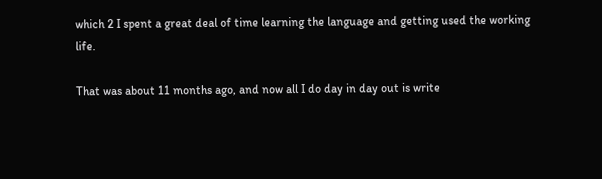which 2 I spent a great deal of time learning the language and getting used the working life.

That was about 11 months ago, and now all I do day in day out is write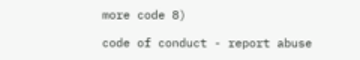more code 8)

code of conduct - report abuse